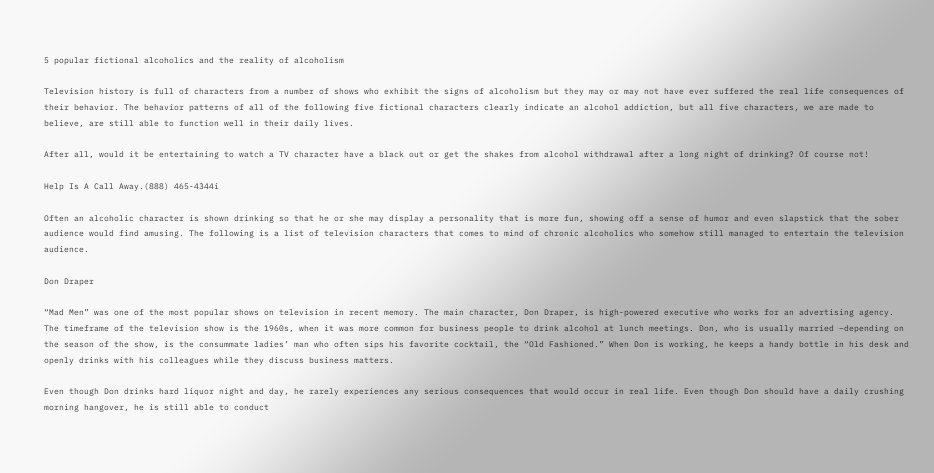5 popular fictional alcoholics and the reality of alcoholism

Television history is full of characters from a number of shows who exhibit the signs of alcoholism but they may or may not have ever suffered the real life consequences of their behavior. The behavior patterns of all of the following five fictional characters clearly indicate an alcohol addiction, but all five characters, we are made to believe, are still able to function well in their daily lives.

After all, would it be entertaining to watch a TV character have a black out or get the shakes from alcohol withdrawal after a long night of drinking? Of course not!

Help Is A Call Away.(888) 465-4344i

Often an alcoholic character is shown drinking so that he or she may display a personality that is more fun, showing off a sense of humor and even slapstick that the sober audience would find amusing. The following is a list of television characters that comes to mind of chronic alcoholics who somehow still managed to entertain the television audience.

Don Draper

“Mad Men” was one of the most popular shows on television in recent memory. The main character, Don Draper, is high-powered executive who works for an advertising agency. The timeframe of the television show is the 1960s, when it was more common for business people to drink alcohol at lunch meetings. Don, who is usually married –depending on the season of the show, is the consummate ladies’ man who often sips his favorite cocktail, the “Old Fashioned.” When Don is working, he keeps a handy bottle in his desk and openly drinks with his colleagues while they discuss business matters.

Even though Don drinks hard liquor night and day, he rarely experiences any serious consequences that would occur in real life. Even though Don should have a daily crushing morning hangover, he is still able to conduct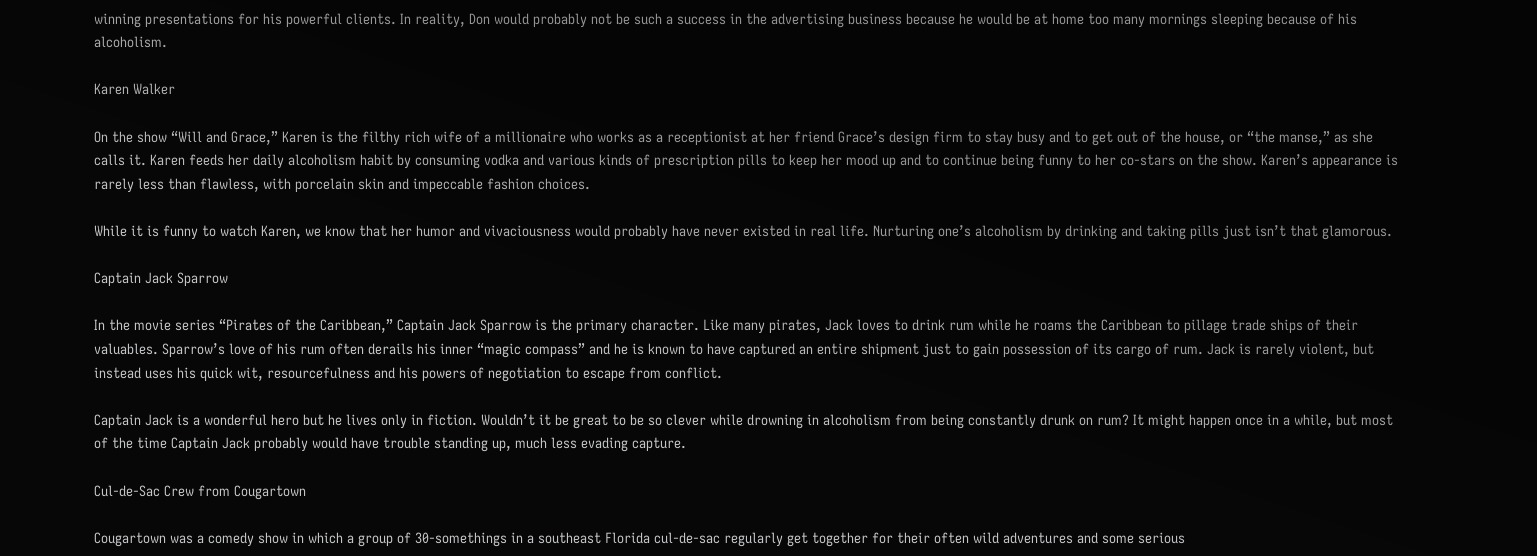winning presentations for his powerful clients. In reality, Don would probably not be such a success in the advertising business because he would be at home too many mornings sleeping because of his alcoholism.

Karen Walker

On the show “Will and Grace,” Karen is the filthy rich wife of a millionaire who works as a receptionist at her friend Grace’s design firm to stay busy and to get out of the house, or “the manse,” as she calls it. Karen feeds her daily alcoholism habit by consuming vodka and various kinds of prescription pills to keep her mood up and to continue being funny to her co-stars on the show. Karen’s appearance is rarely less than flawless, with porcelain skin and impeccable fashion choices.

While it is funny to watch Karen, we know that her humor and vivaciousness would probably have never existed in real life. Nurturing one’s alcoholism by drinking and taking pills just isn’t that glamorous.

Captain Jack Sparrow

In the movie series “Pirates of the Caribbean,” Captain Jack Sparrow is the primary character. Like many pirates, Jack loves to drink rum while he roams the Caribbean to pillage trade ships of their valuables. Sparrow’s love of his rum often derails his inner “magic compass” and he is known to have captured an entire shipment just to gain possession of its cargo of rum. Jack is rarely violent, but instead uses his quick wit, resourcefulness and his powers of negotiation to escape from conflict.

Captain Jack is a wonderful hero but he lives only in fiction. Wouldn’t it be great to be so clever while drowning in alcoholism from being constantly drunk on rum? It might happen once in a while, but most of the time Captain Jack probably would have trouble standing up, much less evading capture.

Cul-de-Sac Crew from Cougartown

Cougartown was a comedy show in which a group of 30-somethings in a southeast Florida cul-de-sac regularly get together for their often wild adventures and some serious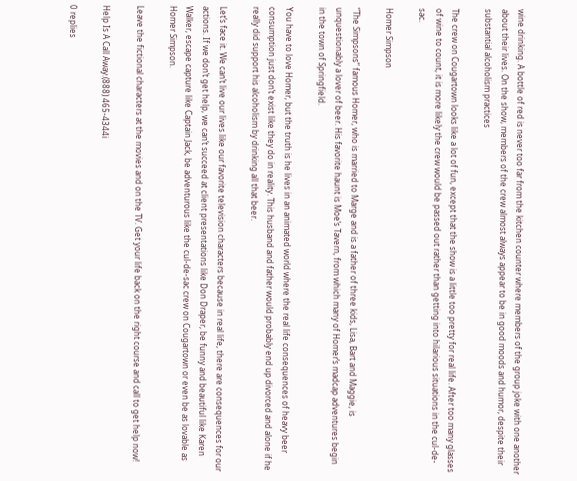wine drinking. A bottle of red is never too far from the kitchen counter where members of the group joke with one another about their lives. On the show, members of the crew almost always appear to be in good moods and humor, despite their substantial alcoholism practices

The crew on Cougartown looks like a lot of fun, except that the show is a little too pretty for real life. After too many glasses of wine to count, it is more likely the crew would be passed out rather than getting into hilarious situations in the cul-de-sac.

Homer Simpson

“The Simpsons” famous Homer, who is married to Marge and is a father of three kids, Lisa, Bart and Maggie, is unquestionably a lover of beer. His favorite haunt is Moe’s Tavern, from which many of Homer’s madcap adventures begin in the town of Springfield.

You have to love Homer, but the truth is he lives in an animated world where the real life consequences of heavy beer consumption just don’t exist like they do in reality. This husband and father would probably end up divorced and alone if he really did support his alcoholism by drinking all that beer.

Let’s face it. We can’t live our lives like our favorite television characters because in real life, there are consequences for our actions. If we don’t get help, we can’t succeed at client presentations like Don Draper, be funny and beautiful like Karen Walker, escape capture like Captain Jack, be adventurous like the cul-de-sac crew on Cougartown or even be as lovable as Homer Simpson.

Leave the fictional characters at the movies and on the TV. Get your life back on the right course and call to get help now!

Help Is A Call Away.(888) 465-4344i

0 replies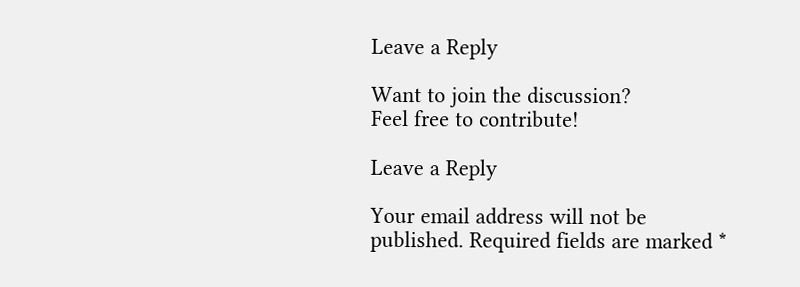Leave a Reply

Want to join the discussion?
Feel free to contribute!

Leave a Reply

Your email address will not be published. Required fields are marked *